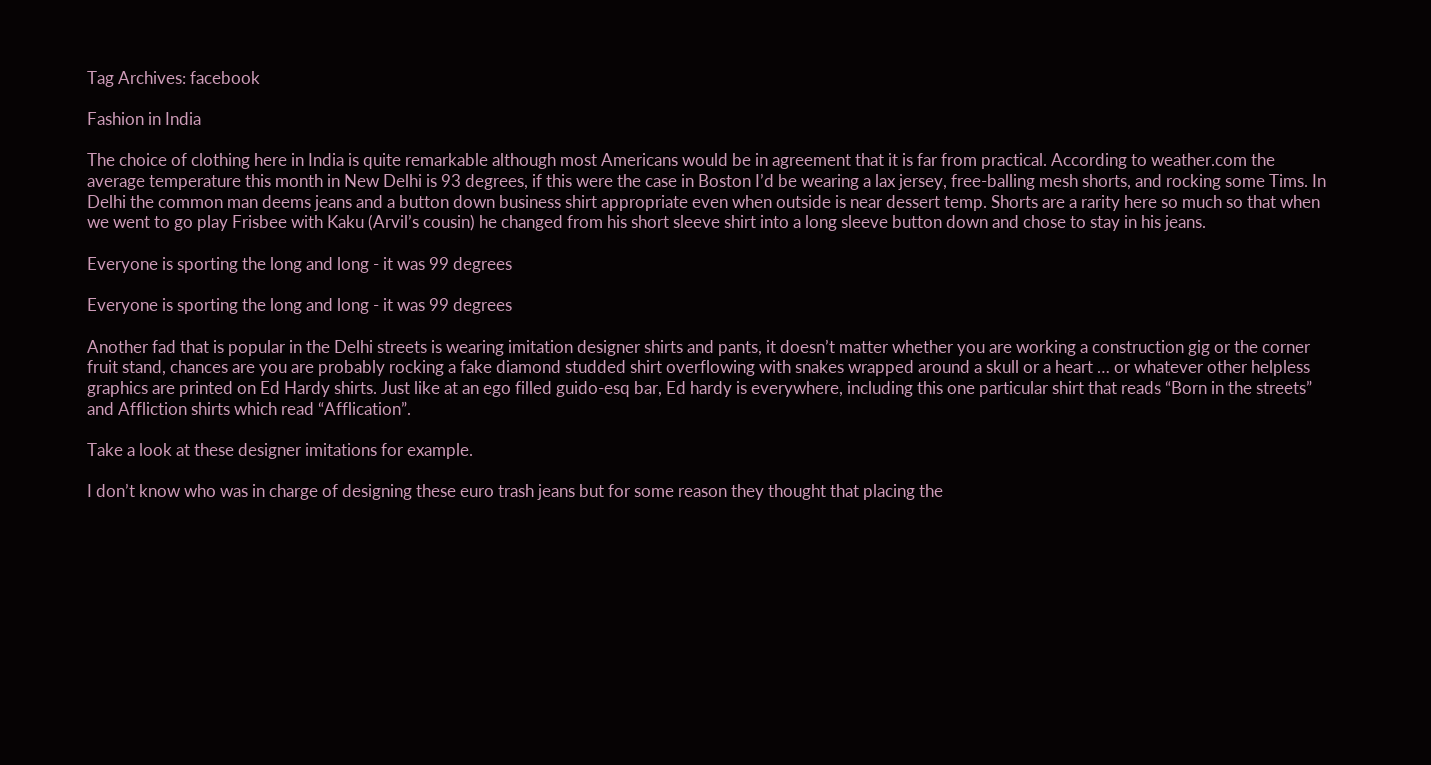Tag Archives: facebook

Fashion in India

The choice of clothing here in India is quite remarkable although most Americans would be in agreement that it is far from practical. According to weather.com the average temperature this month in New Delhi is 93 degrees, if this were the case in Boston I’d be wearing a lax jersey, free-balling mesh shorts, and rocking some Tims. In Delhi the common man deems jeans and a button down business shirt appropriate even when outside is near dessert temp. Shorts are a rarity here so much so that when we went to go play Frisbee with Kaku (Arvil’s cousin) he changed from his short sleeve shirt into a long sleeve button down and chose to stay in his jeans.

Everyone is sporting the long and long - it was 99 degrees

Everyone is sporting the long and long - it was 99 degrees

Another fad that is popular in the Delhi streets is wearing imitation designer shirts and pants, it doesn’t matter whether you are working a construction gig or the corner fruit stand, chances are you are probably rocking a fake diamond studded shirt overflowing with snakes wrapped around a skull or a heart … or whatever other helpless graphics are printed on Ed Hardy shirts. Just like at an ego filled guido-esq bar, Ed hardy is everywhere, including this one particular shirt that reads “Born in the streets” and Affliction shirts which read “Afflication”.

Take a look at these designer imitations for example.

I don’t know who was in charge of designing these euro trash jeans but for some reason they thought that placing the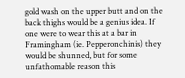gold wash on the upper butt and on the back thighs would be a genius idea. If one were to wear this at a bar in Framingham (ie. Pepperonchinis) they would be shunned, but for some unfathomable reason this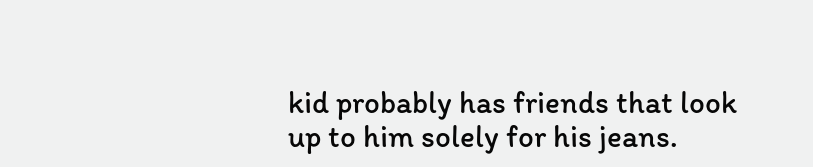kid probably has friends that look up to him solely for his jeans.